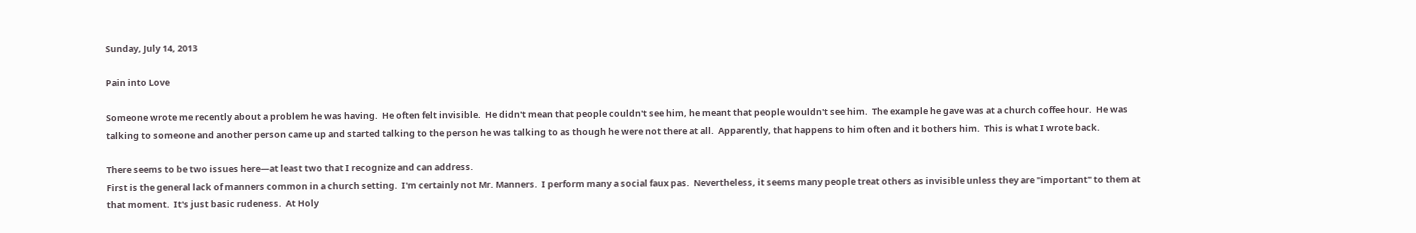Sunday, July 14, 2013

Pain into Love

Someone wrote me recently about a problem he was having.  He often felt invisible.  He didn't mean that people couldn't see him, he meant that people wouldn't see him.  The example he gave was at a church coffee hour.  He was talking to someone and another person came up and started talking to the person he was talking to as though he were not there at all.  Apparently, that happens to him often and it bothers him.  This is what I wrote back.

There seems to be two issues here—at least two that I recognize and can address.
First is the general lack of manners common in a church setting.  I'm certainly not Mr. Manners.  I perform many a social faux pas.  Nevertheless, it seems many people treat others as invisible unless they are "important" to them at that moment.  It's just basic rudeness.  At Holy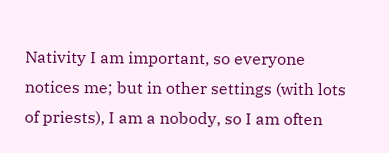Nativity I am important, so everyone notices me; but in other settings (with lots of priests), I am a nobody, so I am often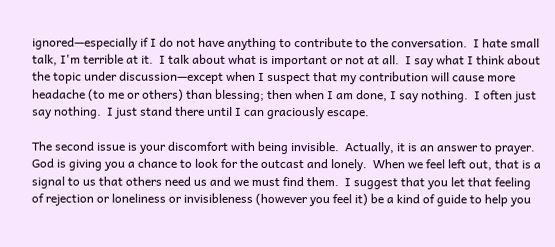ignored—especially if I do not have anything to contribute to the conversation.  I hate small talk, I'm terrible at it.  I talk about what is important or not at all.  I say what I think about the topic under discussion—except when I suspect that my contribution will cause more headache (to me or others) than blessing; then when I am done, I say nothing.  I often just say nothing.  I just stand there until I can graciously escape.

The second issue is your discomfort with being invisible.  Actually, it is an answer to prayer.  God is giving you a chance to look for the outcast and lonely.  When we feel left out, that is a signal to us that others need us and we must find them.  I suggest that you let that feeling of rejection or loneliness or invisibleness (however you feel it) be a kind of guide to help you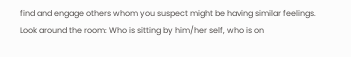find and engage others whom you suspect might be having similar feelings.  Look around the room: Who is sitting by him/her self, who is on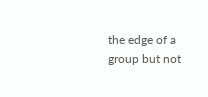the edge of a group but not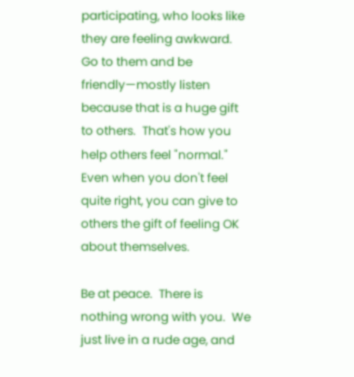participating, who looks like they are feeling awkward.  Go to them and be friendly—mostly listen because that is a huge gift to others.  That's how you help others feel "normal."  Even when you don't feel quite right, you can give to others the gift of feeling OK about themselves.

Be at peace.  There is nothing wrong with you.  We just live in a rude age, and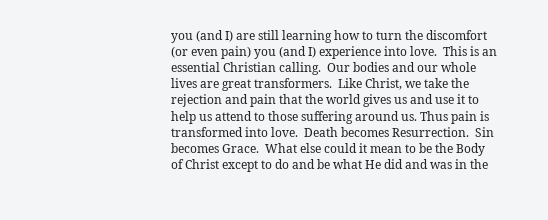you (and I) are still learning how to turn the discomfort (or even pain) you (and I) experience into love.  This is an essential Christian calling.  Our bodies and our whole lives are great transformers.  Like Christ, we take the rejection and pain that the world gives us and use it to help us attend to those suffering around us. Thus pain is transformed into love.  Death becomes Resurrection.  Sin becomes Grace.  What else could it mean to be the Body of Christ except to do and be what He did and was in the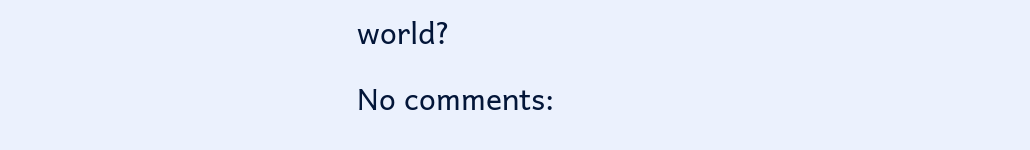world?

No comments: